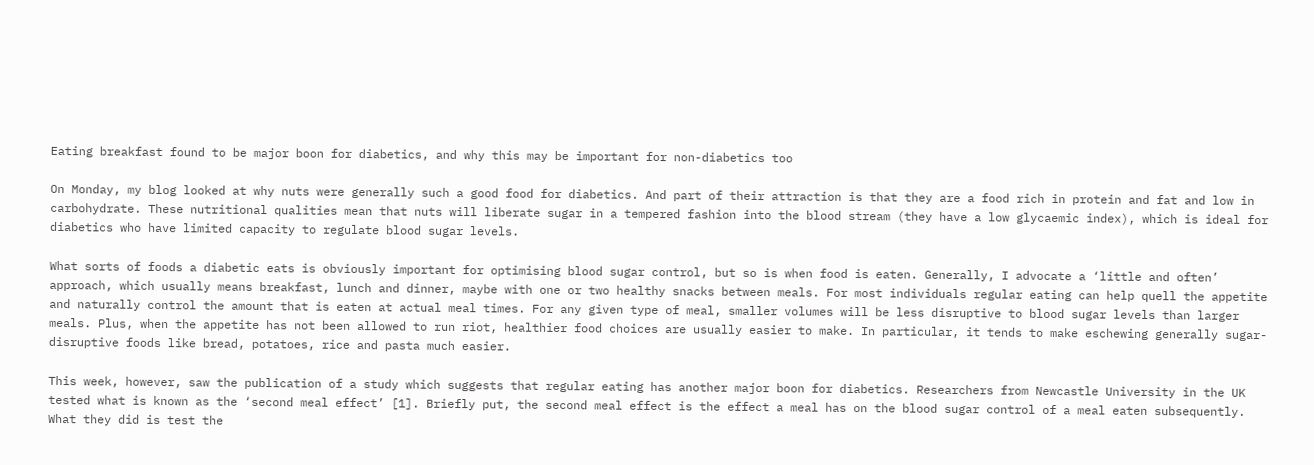Eating breakfast found to be major boon for diabetics, and why this may be important for non-diabetics too

On Monday, my blog looked at why nuts were generally such a good food for diabetics. And part of their attraction is that they are a food rich in protein and fat and low in carbohydrate. These nutritional qualities mean that nuts will liberate sugar in a tempered fashion into the blood stream (they have a low glycaemic index), which is ideal for diabetics who have limited capacity to regulate blood sugar levels.

What sorts of foods a diabetic eats is obviously important for optimising blood sugar control, but so is when food is eaten. Generally, I advocate a ‘little and often’ approach, which usually means breakfast, lunch and dinner, maybe with one or two healthy snacks between meals. For most individuals regular eating can help quell the appetite and naturally control the amount that is eaten at actual meal times. For any given type of meal, smaller volumes will be less disruptive to blood sugar levels than larger meals. Plus, when the appetite has not been allowed to run riot, healthier food choices are usually easier to make. In particular, it tends to make eschewing generally sugar-disruptive foods like bread, potatoes, rice and pasta much easier.

This week, however, saw the publication of a study which suggests that regular eating has another major boon for diabetics. Researchers from Newcastle University in the UK tested what is known as the ‘second meal effect’ [1]. Briefly put, the second meal effect is the effect a meal has on the blood sugar control of a meal eaten subsequently. What they did is test the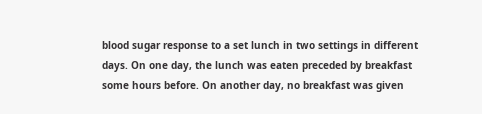blood sugar response to a set lunch in two settings in different days. On one day, the lunch was eaten preceded by breakfast some hours before. On another day, no breakfast was given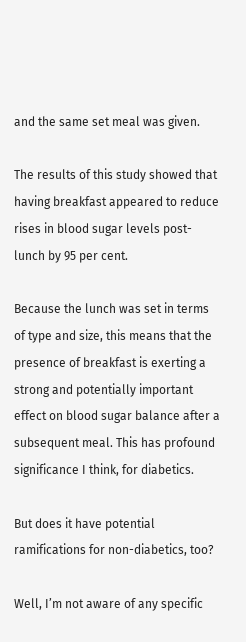and the same set meal was given.

The results of this study showed that having breakfast appeared to reduce rises in blood sugar levels post-lunch by 95 per cent.

Because the lunch was set in terms of type and size, this means that the presence of breakfast is exerting a strong and potentially important effect on blood sugar balance after a subsequent meal. This has profound significance I think, for diabetics.

But does it have potential ramifications for non-diabetics, too?

Well, I’m not aware of any specific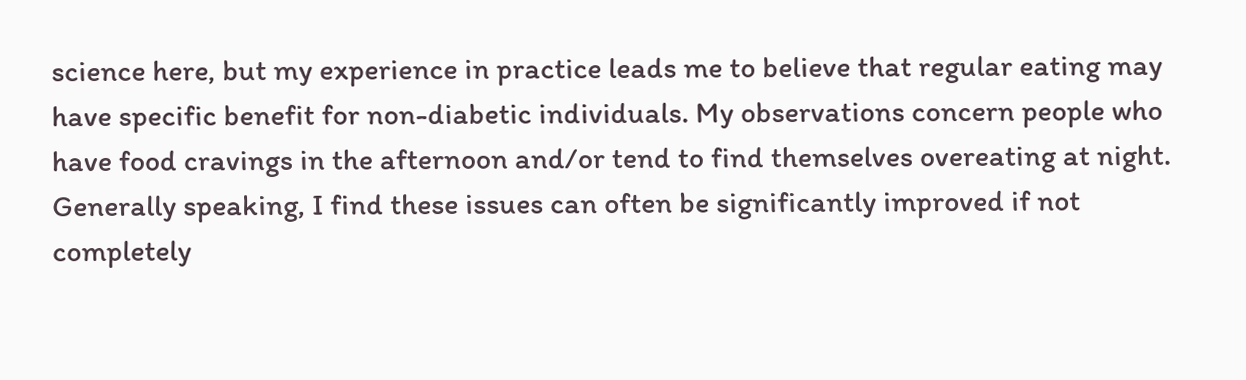science here, but my experience in practice leads me to believe that regular eating may have specific benefit for non-diabetic individuals. My observations concern people who have food cravings in the afternoon and/or tend to find themselves overeating at night. Generally speaking, I find these issues can often be significantly improved if not completely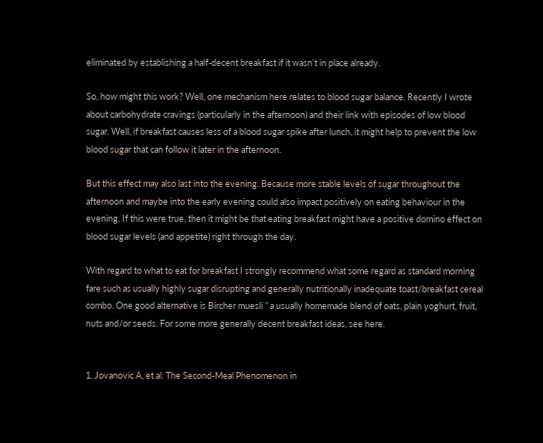eliminated by establishing a half-decent breakfast if it wasn’t in place already.

So, how might this work? Well, one mechanism here relates to blood sugar balance. Recently I wrote about carbohydrate cravings (particularly in the afternoon) and their link with episodes of low blood sugar. Well, if breakfast causes less of a blood sugar spike after lunch, it might help to prevent the low blood sugar that can follow it later in the afternoon.

But this effect may also last into the evening. Because more stable levels of sugar throughout the afternoon and maybe into the early evening could also impact positively on eating behaviour in the evening. If this were true, then it might be that eating breakfast might have a positive domino effect on blood sugar levels (and appetite) right through the day.

With regard to what to eat for breakfast I strongly recommend what some regard as standard morning fare such as usually highly sugar disrupting and generally nutritionally inadequate toast/breakfast cereal combo. One good alternative is Bircher muesli ” a usually homemade blend of oats, plain yoghurt, fruit, nuts and/or seeds. For some more generally decent breakfast ideas, see here.


1. Jovanovic A, et al. The Second-Meal Phenomenon in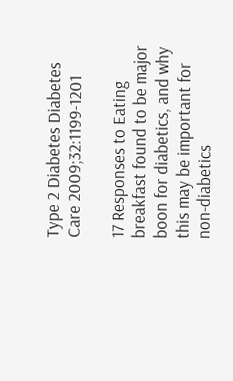Type 2 Diabetes Diabetes Care 2009;32:1199-1201

17 Responses to Eating breakfast found to be major boon for diabetics, and why this may be important for non-diabetics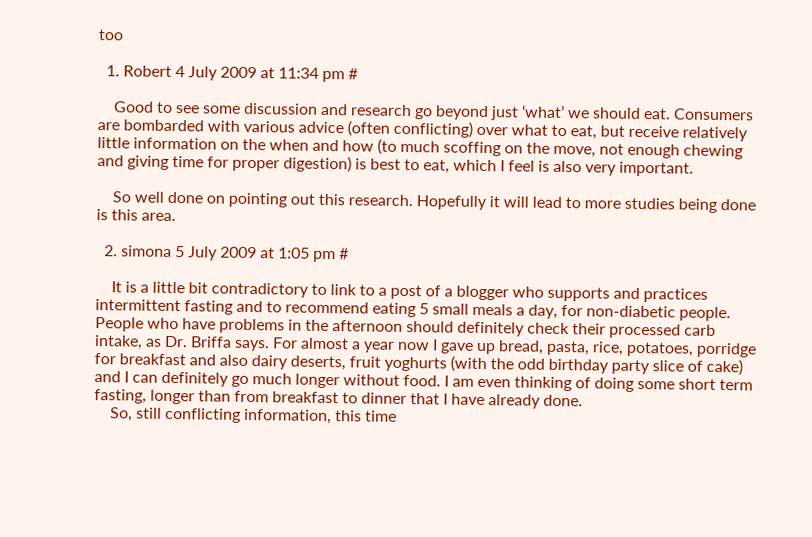too

  1. Robert 4 July 2009 at 11:34 pm #

    Good to see some discussion and research go beyond just ‘what’ we should eat. Consumers are bombarded with various advice (often conflicting) over what to eat, but receive relatively little information on the when and how (to much scoffing on the move, not enough chewing and giving time for proper digestion) is best to eat, which I feel is also very important.

    So well done on pointing out this research. Hopefully it will lead to more studies being done is this area.

  2. simona 5 July 2009 at 1:05 pm #

    It is a little bit contradictory to link to a post of a blogger who supports and practices intermittent fasting and to recommend eating 5 small meals a day, for non-diabetic people. People who have problems in the afternoon should definitely check their processed carb intake, as Dr. Briffa says. For almost a year now I gave up bread, pasta, rice, potatoes, porridge for breakfast and also dairy deserts, fruit yoghurts (with the odd birthday party slice of cake) and I can definitely go much longer without food. I am even thinking of doing some short term fasting, longer than from breakfast to dinner that I have already done.
    So, still conflicting information, this time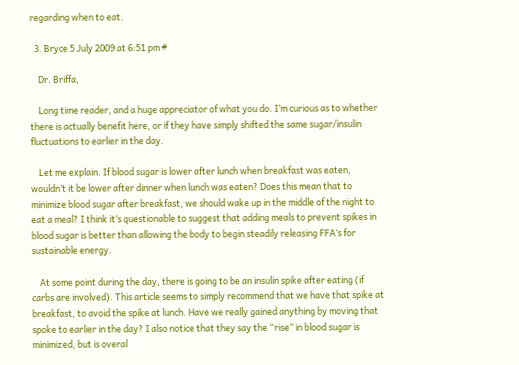regarding when to eat.

  3. Bryce 5 July 2009 at 6:51 pm #

    Dr. Briffa,

    Long time reader, and a huge appreciator of what you do. I’m curious as to whether there is actually benefit here, or if they have simply shifted the same sugar/insulin fluctuations to earlier in the day.

    Let me explain. If blood sugar is lower after lunch when breakfast was eaten, wouldn’t it be lower after dinner when lunch was eaten? Does this mean that to minimize blood sugar after breakfast, we should wake up in the middle of the night to eat a meal? I think it’s questionable to suggest that adding meals to prevent spikes in blood sugar is better than allowing the body to begin steadily releasing FFA’s for sustainable energy.

    At some point during the day, there is going to be an insulin spike after eating (if carbs are involved). This article seems to simply recommend that we have that spike at breakfast, to avoid the spike at lunch. Have we really gained anything by moving that spoke to earlier in the day? I also notice that they say the “rise” in blood sugar is minimized, but is overal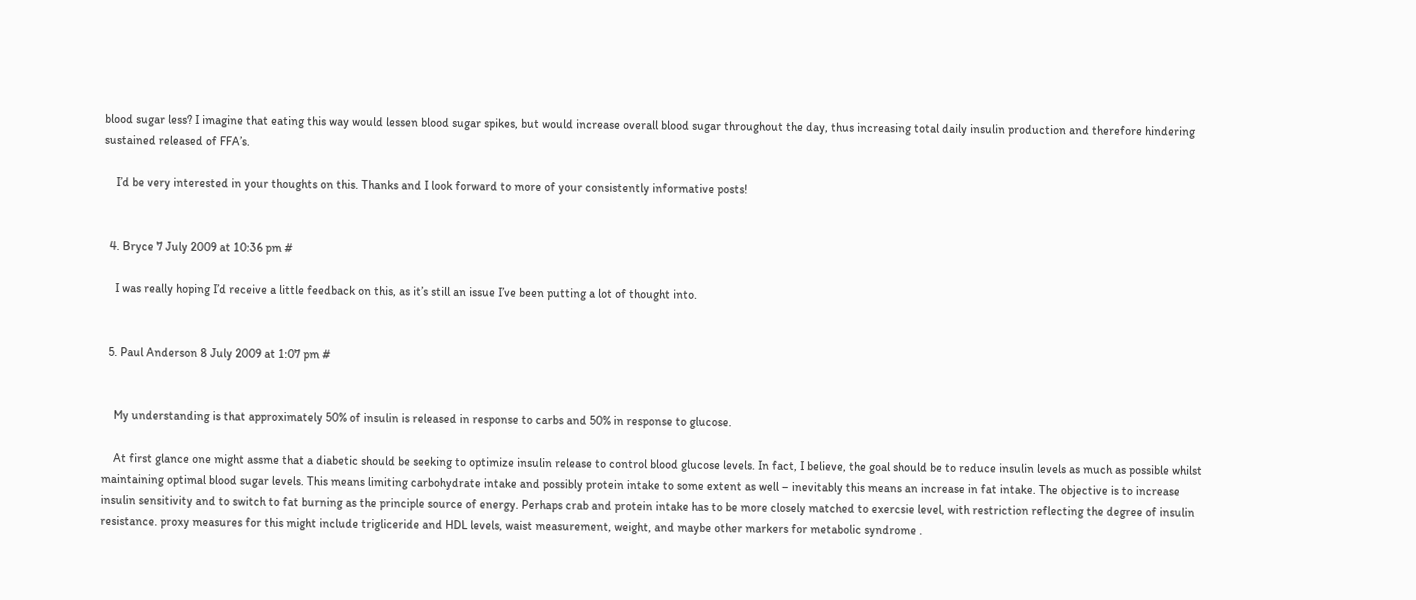blood sugar less? I imagine that eating this way would lessen blood sugar spikes, but would increase overall blood sugar throughout the day, thus increasing total daily insulin production and therefore hindering sustained released of FFA’s.

    I’d be very interested in your thoughts on this. Thanks and I look forward to more of your consistently informative posts!


  4. Bryce 7 July 2009 at 10:36 pm #

    I was really hoping I’d receive a little feedback on this, as it’s still an issue I’ve been putting a lot of thought into.


  5. Paul Anderson 8 July 2009 at 1:07 pm #


    My understanding is that approximately 50% of insulin is released in response to carbs and 50% in response to glucose.

    At first glance one might assme that a diabetic should be seeking to optimize insulin release to control blood glucose levels. In fact, I believe, the goal should be to reduce insulin levels as much as possible whilst maintaining optimal blood sugar levels. This means limiting carbohydrate intake and possibly protein intake to some extent as well – inevitably this means an increase in fat intake. The objective is to increase insulin sensitivity and to switch to fat burning as the principle source of energy. Perhaps crab and protein intake has to be more closely matched to exercsie level, with restriction reflecting the degree of insulin resistance. proxy measures for this might include trigliceride and HDL levels, waist measurement, weight, and maybe other markers for metabolic syndrome .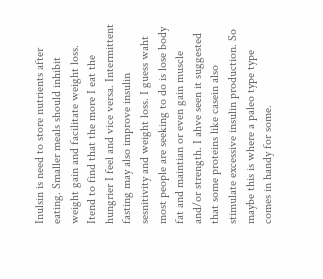Inulsin is need to store nutrients after eating. Smaller meals should inhibit weight gain and facilitate weight loss. Itend to find that the more I eat the hungrier I feel and vice versa. Intermittent fasting may also improve insulin sesnitivity and weight loss. I guess waht most people are seeking to do is lose body fat and maintian or even gain muscle and/or strength. I ahve seen it suggested that some proteins like casein also stimulate excessive insulin production. So maybe this is where a paleo type type comes in handy for some.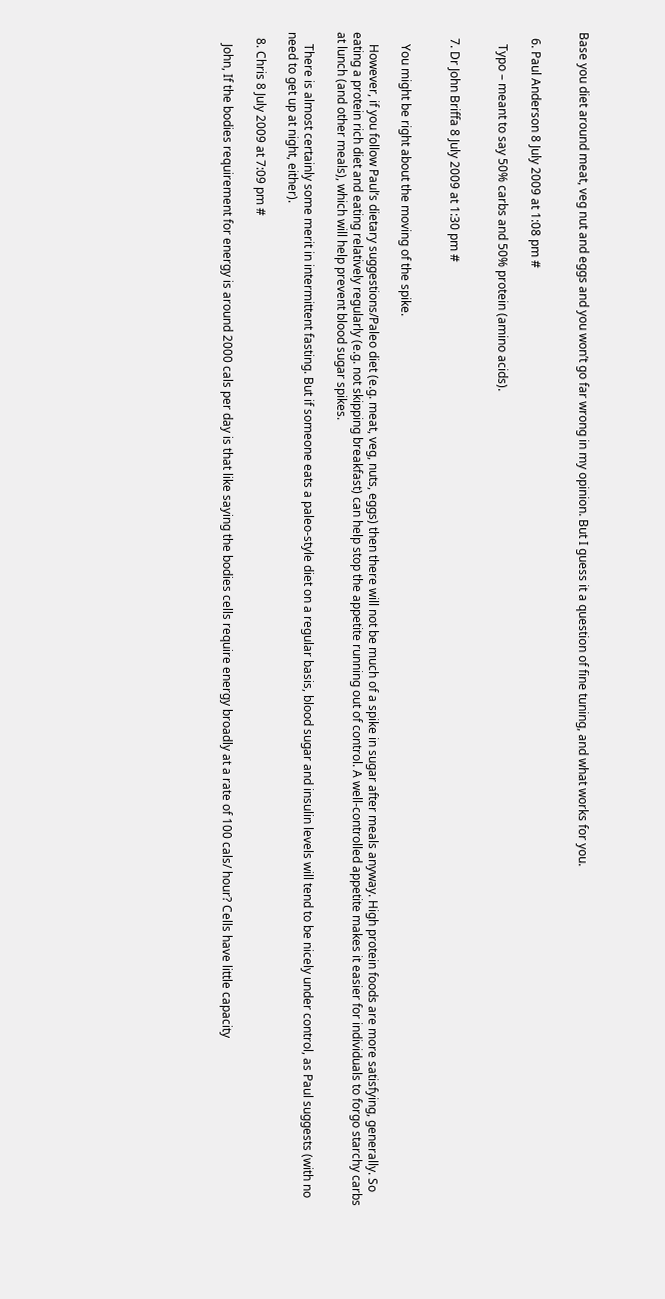Base you diet around meat, veg nut and eggs and you won’t go far wrong in my opinion. But I guess it a question of fine tuning, and what works for you.


  6. Paul Anderson 8 July 2009 at 1:08 pm #

    Typo – meant to say 50% carbs and 50% protein (amino acids).


  7. Dr John Briffa 8 July 2009 at 1:30 pm #


    You might be right about the moving of the spike.

    However, if you follow Paul’s dietary suggestions/Paleo diet (e.g. meat, veg, nuts, eggs) then there will not be much of a spike in sugar after meals anyway. High protein foods are more satisfying, generally. So eating a protein rich diet and eating relatively regularly (e.g. not skipping breakfast) can help stop the appetite running out of control. A well-controlled appetite makes it easier for individuals to forgo starchy carbs at lunch (and other meals), which will help prevent blood sugar spikes.

    There is almost certainly some merit in intermittent fasting. But if someone eats a paleo-style diet on a regular basis, blood sugar and insulin levels will tend to be nicely under control, as Paul suggests (with no need to get up at night, either).

  8. Chris 8 July 2009 at 7:09 pm #

    John, If the bodies requirement for energy is around 2000 cals per day is that like saying the bodies cells require energy broadly at a rate of 100 cals/ hour? Cells have little capacity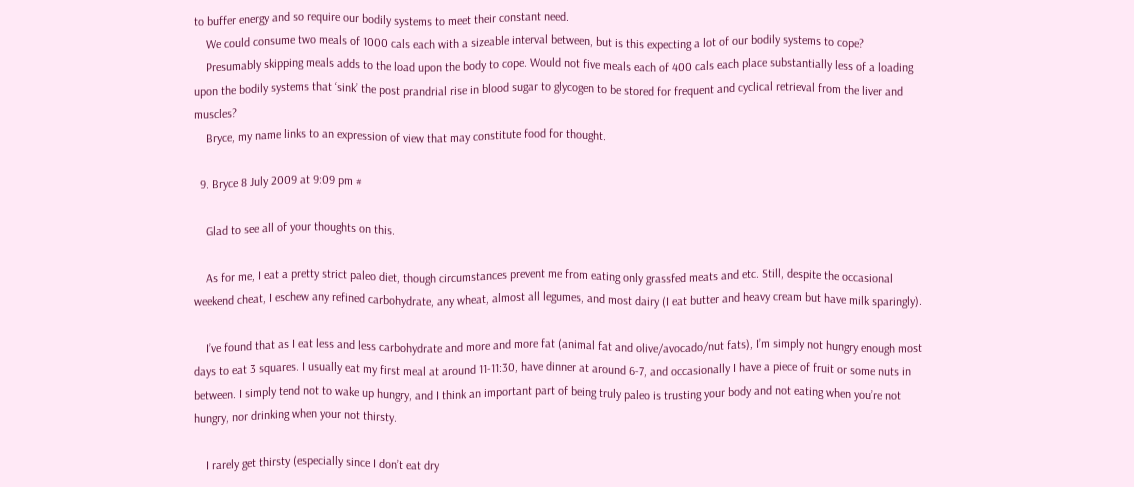to buffer energy and so require our bodily systems to meet their constant need.
    We could consume two meals of 1000 cals each with a sizeable interval between, but is this expecting a lot of our bodily systems to cope?
    Presumably skipping meals adds to the load upon the body to cope. Would not five meals each of 400 cals each place substantially less of a loading upon the bodily systems that ‘sink’ the post prandrial rise in blood sugar to glycogen to be stored for frequent and cyclical retrieval from the liver and muscles?
    Bryce, my name links to an expression of view that may constitute food for thought.

  9. Bryce 8 July 2009 at 9:09 pm #

    Glad to see all of your thoughts on this.

    As for me, I eat a pretty strict paleo diet, though circumstances prevent me from eating only grassfed meats and etc. Still, despite the occasional weekend cheat, I eschew any refined carbohydrate, any wheat, almost all legumes, and most dairy (I eat butter and heavy cream but have milk sparingly).

    I’ve found that as I eat less and less carbohydrate and more and more fat (animal fat and olive/avocado/nut fats), I’m simply not hungry enough most days to eat 3 squares. I usually eat my first meal at around 11-11:30, have dinner at around 6-7, and occasionally I have a piece of fruit or some nuts in between. I simply tend not to wake up hungry, and I think an important part of being truly paleo is trusting your body and not eating when you’re not hungry, nor drinking when your not thirsty.

    I rarely get thirsty (especially since I don’t eat dry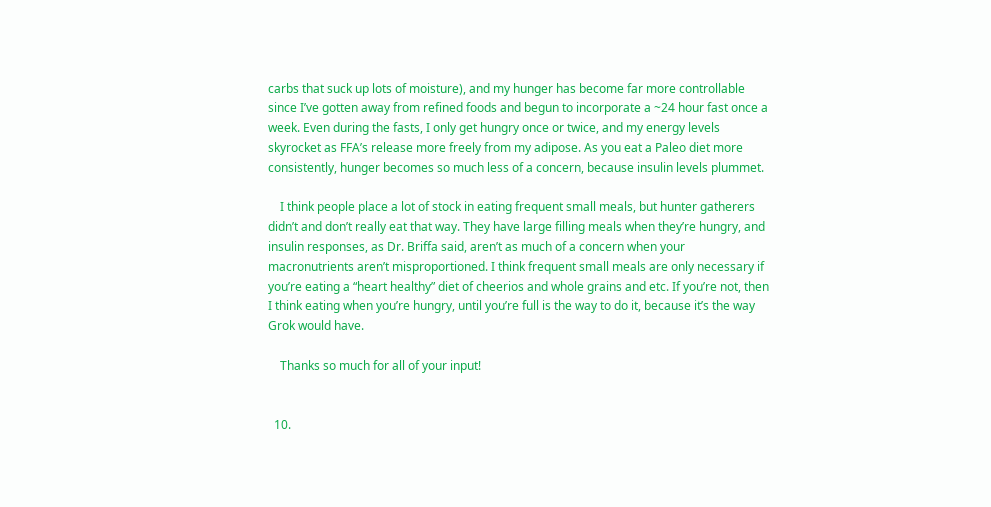carbs that suck up lots of moisture), and my hunger has become far more controllable since I’ve gotten away from refined foods and begun to incorporate a ~24 hour fast once a week. Even during the fasts, I only get hungry once or twice, and my energy levels skyrocket as FFA’s release more freely from my adipose. As you eat a Paleo diet more consistently, hunger becomes so much less of a concern, because insulin levels plummet.

    I think people place a lot of stock in eating frequent small meals, but hunter gatherers didn’t and don’t really eat that way. They have large filling meals when they’re hungry, and insulin responses, as Dr. Briffa said, aren’t as much of a concern when your macronutrients aren’t misproportioned. I think frequent small meals are only necessary if you’re eating a “heart healthy” diet of cheerios and whole grains and etc. If you’re not, then I think eating when you’re hungry, until you’re full is the way to do it, because it’s the way Grok would have.

    Thanks so much for all of your input!


  10.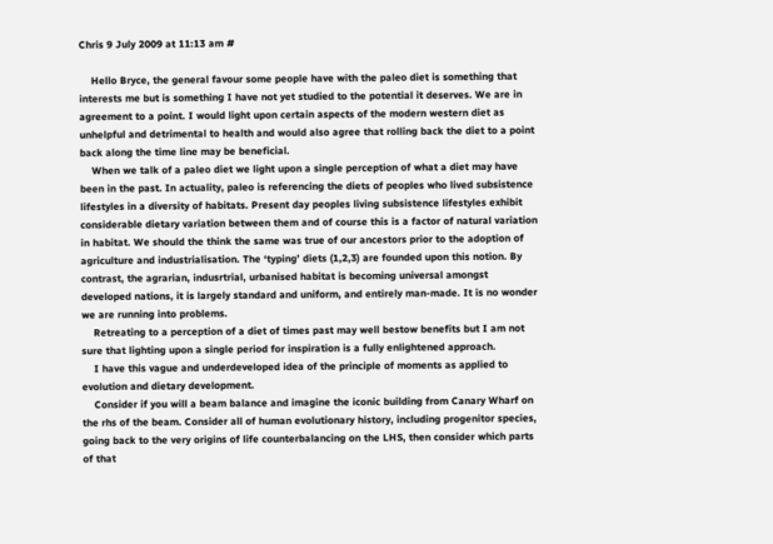Chris 9 July 2009 at 11:13 am #

    Hello Bryce, the general favour some people have with the paleo diet is something that interests me but is something I have not yet studied to the potential it deserves. We are in agreement to a point. I would light upon certain aspects of the modern western diet as unhelpful and detrimental to health and would also agree that rolling back the diet to a point back along the time line may be beneficial.
    When we talk of a paleo diet we light upon a single perception of what a diet may have been in the past. In actuality, paleo is referencing the diets of peoples who lived subsistence lifestyles in a diversity of habitats. Present day peoples living subsistence lifestyles exhibit considerable dietary variation between them and of course this is a factor of natural variation in habitat. We should the think the same was true of our ancestors prior to the adoption of agriculture and industrialisation. The ‘typing’ diets (1,2,3) are founded upon this notion. By contrast, the agrarian, indusrtrial, urbanised habitat is becoming universal amongst developed nations, it is largely standard and uniform, and entirely man-made. It is no wonder we are running into problems.
    Retreating to a perception of a diet of times past may well bestow benefits but I am not sure that lighting upon a single period for inspiration is a fully enlightened approach.
    I have this vague and underdeveloped idea of the principle of moments as applied to evolution and dietary development.
    Consider if you will a beam balance and imagine the iconic building from Canary Wharf on the rhs of the beam. Consider all of human evolutionary history, including progenitor species, going back to the very origins of life counterbalancing on the LHS, then consider which parts of that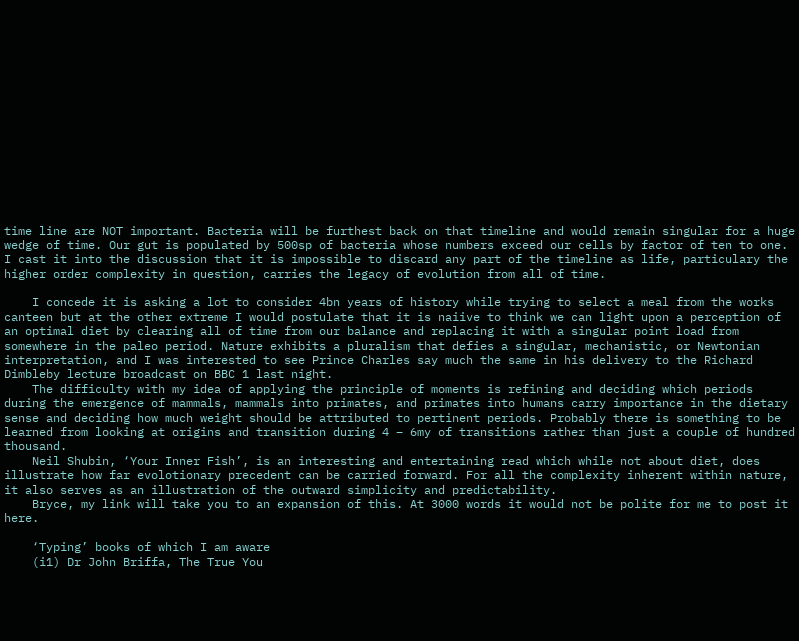time line are NOT important. Bacteria will be furthest back on that timeline and would remain singular for a huge wedge of time. Our gut is populated by 500sp of bacteria whose numbers exceed our cells by factor of ten to one. I cast it into the discussion that it is impossible to discard any part of the timeline as life, particulary the higher order complexity in question, carries the legacy of evolution from all of time.

    I concede it is asking a lot to consider 4bn years of history while trying to select a meal from the works canteen but at the other extreme I would postulate that it is naiive to think we can light upon a perception of an optimal diet by clearing all of time from our balance and replacing it with a singular point load from somewhere in the paleo period. Nature exhibits a pluralism that defies a singular, mechanistic, or Newtonian interpretation, and I was interested to see Prince Charles say much the same in his delivery to the Richard Dimbleby lecture broadcast on BBC 1 last night.
    The difficulty with my idea of applying the principle of moments is refining and deciding which periods during the emergence of mammals, mammals into primates, and primates into humans carry importance in the dietary sense and deciding how much weight should be attributed to pertinent periods. Probably there is something to be learned from looking at origins and transition during 4 – 6my of transitions rather than just a couple of hundred thousand.
    Neil Shubin, ‘Your Inner Fish’, is an interesting and entertaining read which while not about diet, does illustrate how far evolotionary precedent can be carried forward. For all the complexity inherent within nature, it also serves as an illustration of the outward simplicity and predictability.
    Bryce, my link will take you to an expansion of this. At 3000 words it would not be polite for me to post it here.

    ‘Typing’ books of which I am aware
    (i1) Dr John Briffa, The True You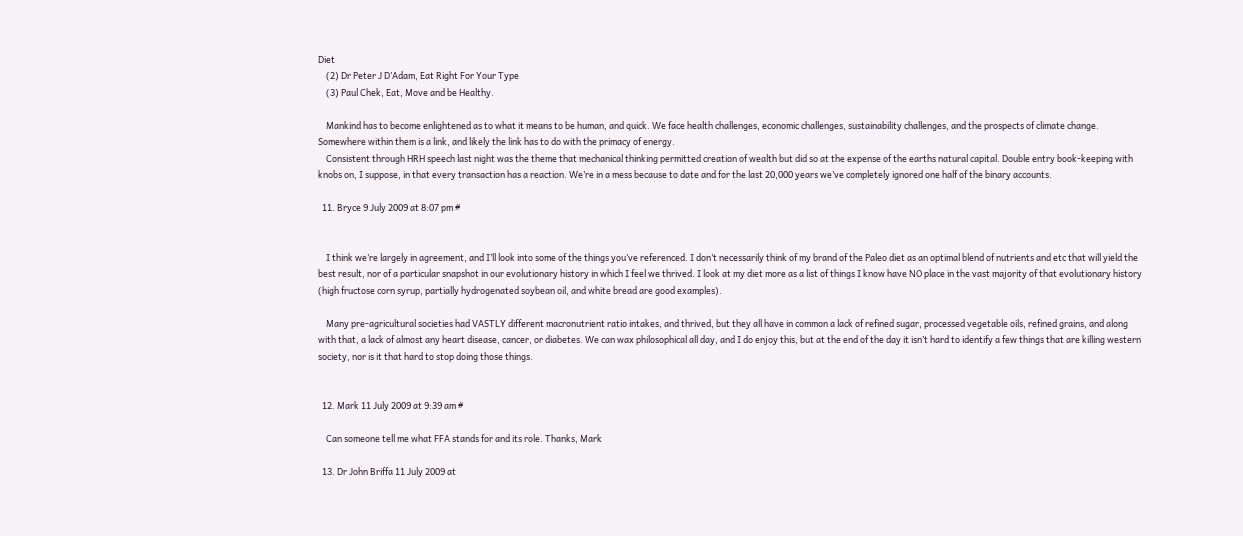Diet
    (2) Dr Peter J D’Adam, Eat Right For Your Type
    (3) Paul Chek, Eat, Move and be Healthy.

    Mankind has to become enlightened as to what it means to be human, and quick. We face health challenges, economic challenges, sustainability challenges, and the prospects of climate change. Somewhere within them is a link, and likely the link has to do with the primacy of energy.
    Consistent through HRH speech last night was the theme that mechanical thinking permitted creation of wealth but did so at the expense of the earths natural capital. Double entry book-keeping with knobs on, I suppose, in that every transaction has a reaction. We’re in a mess because to date and for the last 20,000 years we’ve completely ignored one half of the binary accounts.

  11. Bryce 9 July 2009 at 8:07 pm #


    I think we’re largely in agreement, and I’ll look into some of the things you’ve referenced. I don’t necessarily think of my brand of the Paleo diet as an optimal blend of nutrients and etc that will yield the best result, nor of a particular snapshot in our evolutionary history in which I feel we thrived. I look at my diet more as a list of things I know have NO place in the vast majority of that evolutionary history (high fructose corn syrup, partially hydrogenated soybean oil, and white bread are good examples).

    Many pre-agricultural societies had VASTLY different macronutrient ratio intakes, and thrived, but they all have in common a lack of refined sugar, processed vegetable oils, refined grains, and along with that, a lack of almost any heart disease, cancer, or diabetes. We can wax philosophical all day, and I do enjoy this, but at the end of the day it isn’t hard to identify a few things that are killing western society, nor is it that hard to stop doing those things.


  12. Mark 11 July 2009 at 9:39 am #

    Can someone tell me what FFA stands for and its role. Thanks, Mark

  13. Dr John Briffa 11 July 2009 at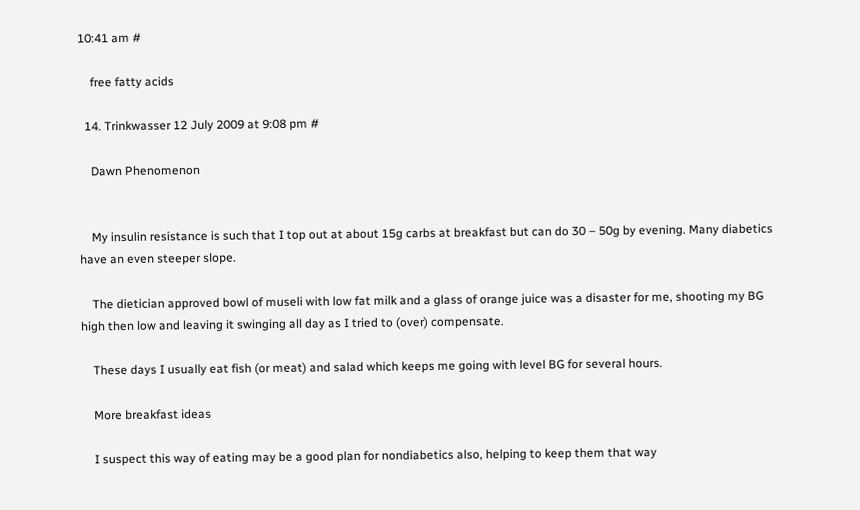10:41 am #

    free fatty acids

  14. Trinkwasser 12 July 2009 at 9:08 pm #

    Dawn Phenomenon


    My insulin resistance is such that I top out at about 15g carbs at breakfast but can do 30 – 50g by evening. Many diabetics have an even steeper slope.

    The dietician approved bowl of museli with low fat milk and a glass of orange juice was a disaster for me, shooting my BG high then low and leaving it swinging all day as I tried to (over) compensate.

    These days I usually eat fish (or meat) and salad which keeps me going with level BG for several hours.

    More breakfast ideas

    I suspect this way of eating may be a good plan for nondiabetics also, helping to keep them that way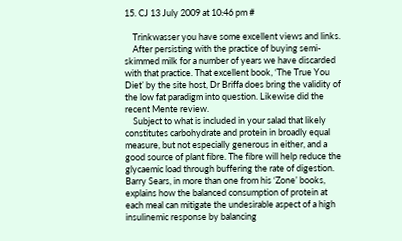15. CJ 13 July 2009 at 10:46 pm #

    Trinkwasser you have some excellent views and links.
    After persisting with the practice of buying semi-skimmed milk for a number of years we have discarded with that practice. That excellent book, ‘The True You Diet’ by the site host, Dr Briffa does bring the validity of the low fat paradigm into question. Likewise did the recent Mente review.
    Subject to what is included in your salad that likely constitutes carbohydrate and protein in broadly equal measure, but not especially generous in either, and a good source of plant fibre. The fibre will help reduce the glycaemic load through buffering the rate of digestion. Barry Sears, in more than one from his ‘Zone’ books, explains how the balanced consumption of protein at each meal can mitigate the undesirable aspect of a high insulinemic response by balancing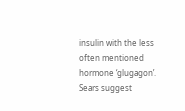insulin with the less often mentioned hormone ‘glugagon’. Sears suggest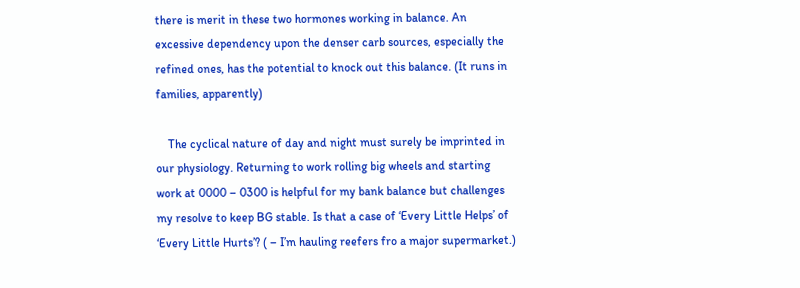there is merit in these two hormones working in balance. An excessive dependency upon the denser carb sources, especially the refined ones, has the potential to knock out this balance. (It runs in families, apparently)

    The cyclical nature of day and night must surely be imprinted in our physiology. Returning to work rolling big wheels and starting work at 0000 – 0300 is helpful for my bank balance but challenges my resolve to keep BG stable. Is that a case of ‘Every Little Helps’ of ‘Every Little Hurts’? ( – I’m hauling reefers fro a major supermarket.)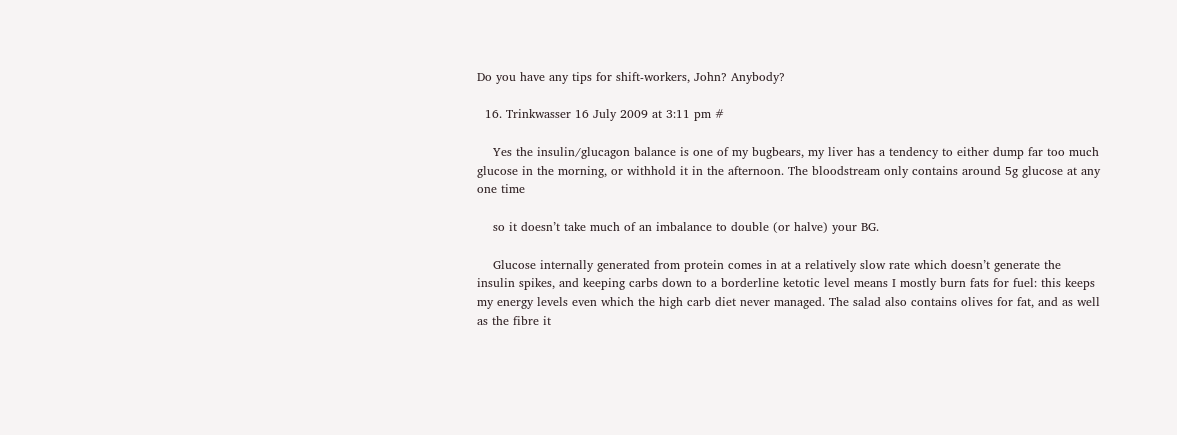Do you have any tips for shift-workers, John? Anybody?

  16. Trinkwasser 16 July 2009 at 3:11 pm #

    Yes the insulin/glucagon balance is one of my bugbears, my liver has a tendency to either dump far too much glucose in the morning, or withhold it in the afternoon. The bloodstream only contains around 5g glucose at any one time

    so it doesn’t take much of an imbalance to double (or halve) your BG.

    Glucose internally generated from protein comes in at a relatively slow rate which doesn’t generate the insulin spikes, and keeping carbs down to a borderline ketotic level means I mostly burn fats for fuel: this keeps my energy levels even which the high carb diet never managed. The salad also contains olives for fat, and as well as the fibre it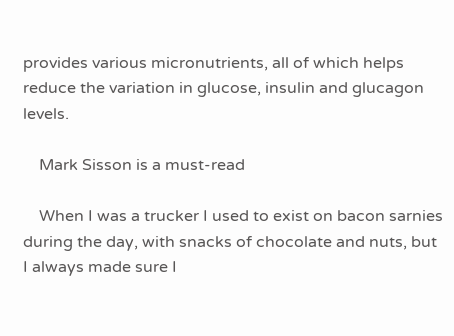provides various micronutrients, all of which helps reduce the variation in glucose, insulin and glucagon levels.

    Mark Sisson is a must-read

    When I was a trucker I used to exist on bacon sarnies during the day, with snacks of chocolate and nuts, but I always made sure I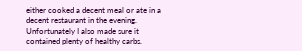either cooked a decent meal or ate in a decent restaurant in the evening. Unfortunately I also made sure it contained plenty of healthy carbs.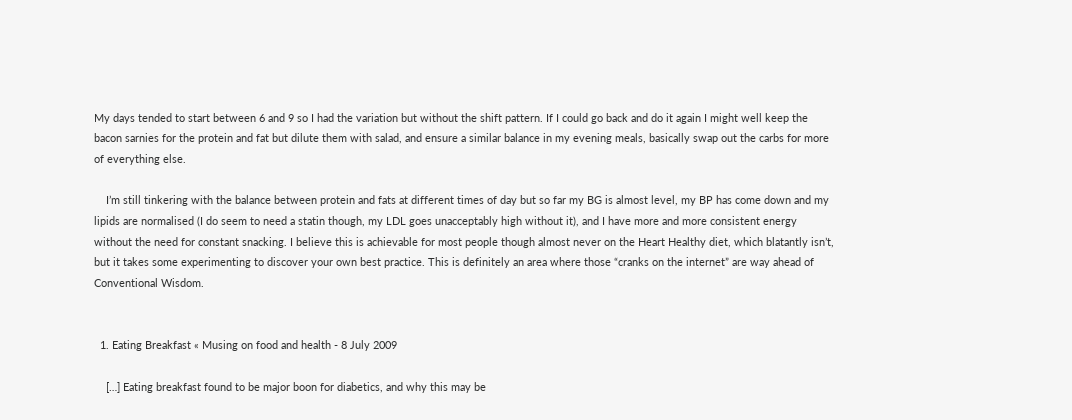My days tended to start between 6 and 9 so I had the variation but without the shift pattern. If I could go back and do it again I might well keep the bacon sarnies for the protein and fat but dilute them with salad, and ensure a similar balance in my evening meals, basically swap out the carbs for more of everything else.

    I’m still tinkering with the balance between protein and fats at different times of day but so far my BG is almost level, my BP has come down and my lipids are normalised (I do seem to need a statin though, my LDL goes unacceptably high without it), and I have more and more consistent energy without the need for constant snacking. I believe this is achievable for most people though almost never on the Heart Healthy diet, which blatantly isn’t, but it takes some experimenting to discover your own best practice. This is definitely an area where those “cranks on the internet” are way ahead of Conventional Wisdom.


  1. Eating Breakfast « Musing on food and health - 8 July 2009

    […] Eating breakfast found to be major boon for diabetics, and why this may be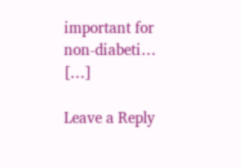important for non-diabeti… […]

Leave a Reply